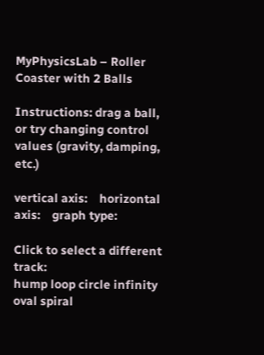MyPhysicsLab – Roller Coaster with 2 Balls

Instructions: drag a ball, or try changing control values (gravity, damping, etc.)

vertical axis:    horizontal axis:    graph type:

Click to select a different track:
hump loop circle infinity oval spiral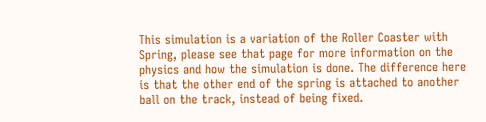This simulation is a variation of the Roller Coaster with Spring, please see that page for more information on the physics and how the simulation is done. The difference here is that the other end of the spring is attached to another ball on the track, instead of being fixed.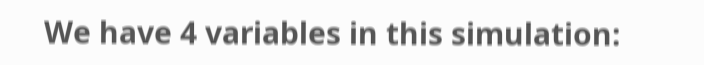We have 4 variables in this simulation: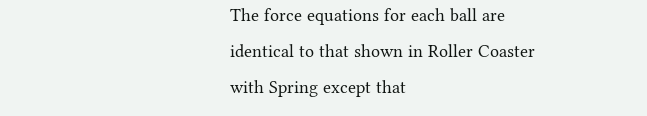The force equations for each ball are identical to that shown in Roller Coaster with Spring except that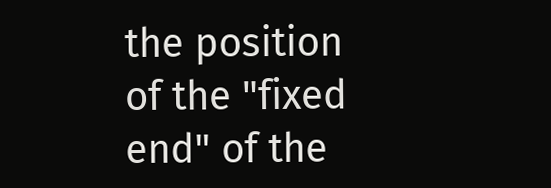the position of the "fixed end" of the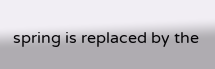spring is replaced by the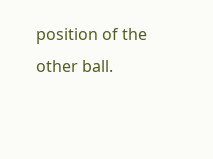position of the other ball.